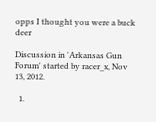opps I thought you were a buck deer

Discussion in 'Arkansas Gun Forum' started by racer_x, Nov 13, 2012.

  1.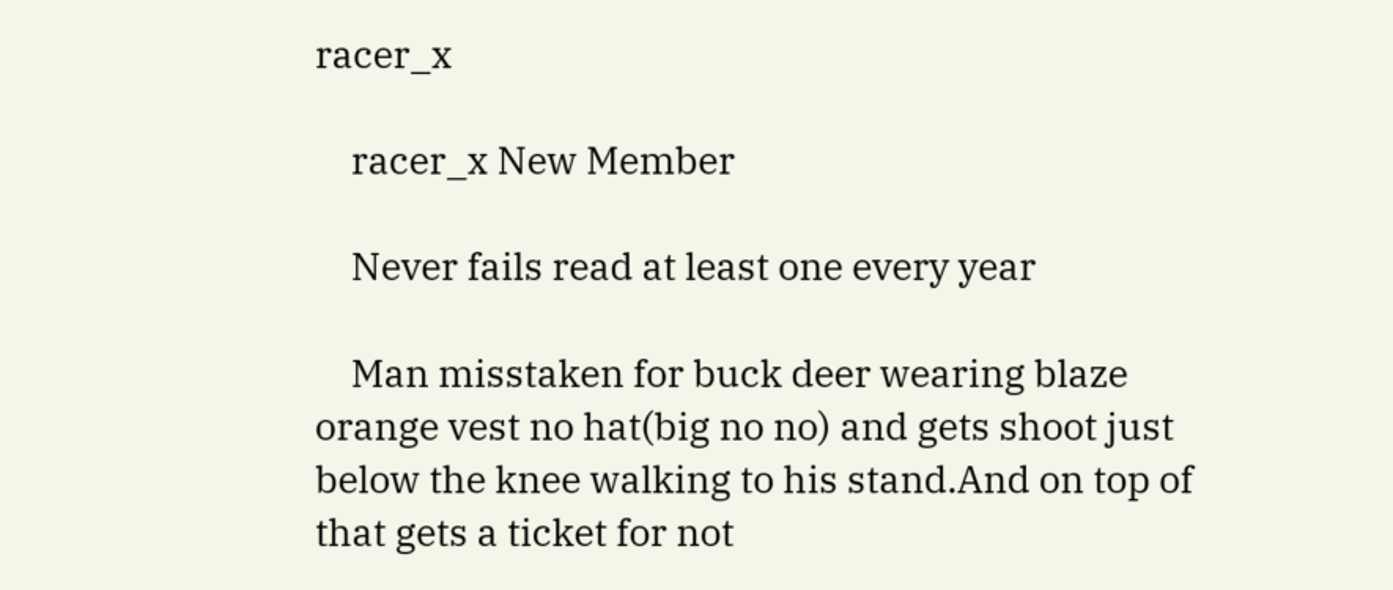racer_x

    racer_x New Member

    Never fails read at least one every year

    Man misstaken for buck deer wearing blaze orange vest no hat(big no no) and gets shoot just below the knee walking to his stand.And on top of that gets a ticket for not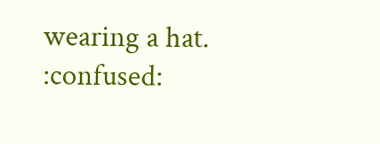wearing a hat. :confused: